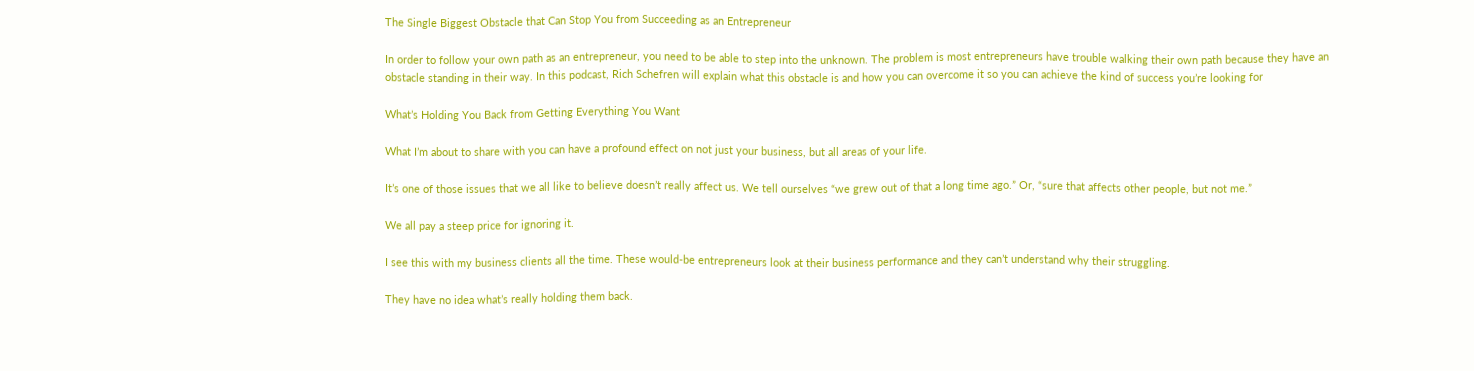The Single Biggest Obstacle that Can Stop You from Succeeding as an Entrepreneur

In order to follow your own path as an entrepreneur, you need to be able to step into the unknown. The problem is most entrepreneurs have trouble walking their own path because they have an obstacle standing in their way. In this podcast, Rich Schefren will explain what this obstacle is and how you can overcome it so you can achieve the kind of success you’re looking for

What’s Holding You Back from Getting Everything You Want

What I’m about to share with you can have a profound effect on not just your business, but all areas of your life.

It’s one of those issues that we all like to believe doesn’t really affect us. We tell ourselves “we grew out of that a long time ago.” Or, “sure that affects other people, but not me.”

We all pay a steep price for ignoring it.

I see this with my business clients all the time. These would-be entrepreneurs look at their business performance and they can’t understand why their struggling.

They have no idea what’s really holding them back.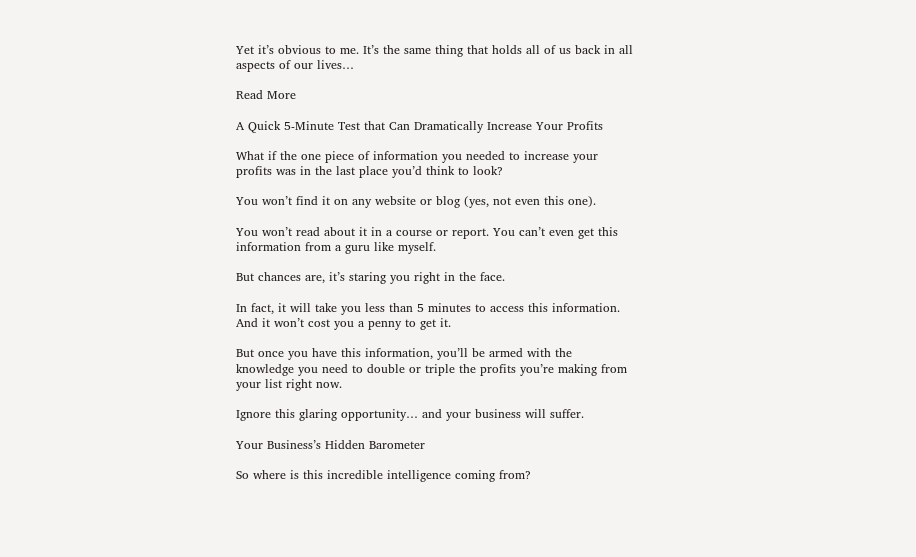Yet it’s obvious to me. It’s the same thing that holds all of us back in all aspects of our lives…

Read More

A Quick 5-Minute Test that Can Dramatically Increase Your Profits

What if the one piece of information you needed to increase your profits was in the last place you’d think to look?

You won’t find it on any website or blog (yes, not even this one).

You won’t read about it in a course or report. You can’t even get this information from a guru like myself.

But chances are, it’s staring you right in the face.

In fact, it will take you less than 5 minutes to access this information. And it won’t cost you a penny to get it.

But once you have this information, you’ll be armed with the knowledge you need to double or triple the profits you’re making from your list right now.

Ignore this glaring opportunity… and your business will suffer.

Your Business’s Hidden Barometer

So where is this incredible intelligence coming from?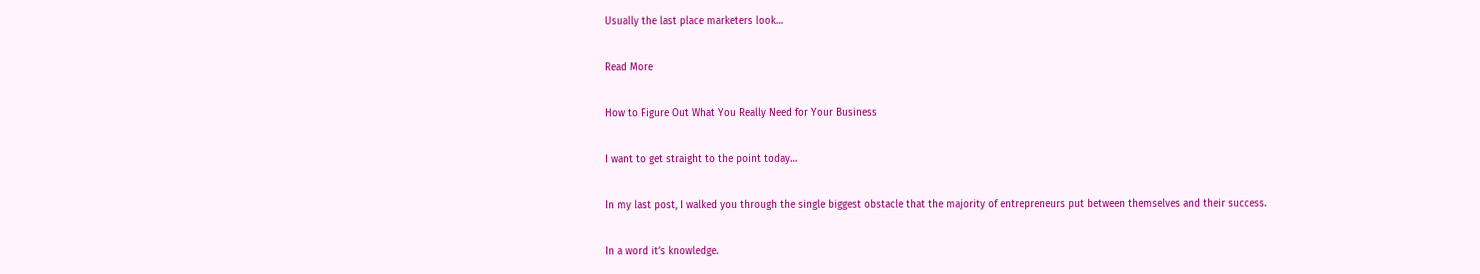Usually the last place marketers look…

Read More

How to Figure Out What You Really Need for Your Business

I want to get straight to the point today…

In my last post, I walked you through the single biggest obstacle that the majority of entrepreneurs put between themselves and their success.

In a word it’s knowledge.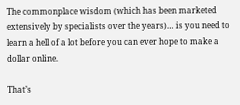The commonplace wisdom (which has been marketed extensively by specialists over the years)… is you need to learn a hell of a lot before you can ever hope to make a dollar online.

That’s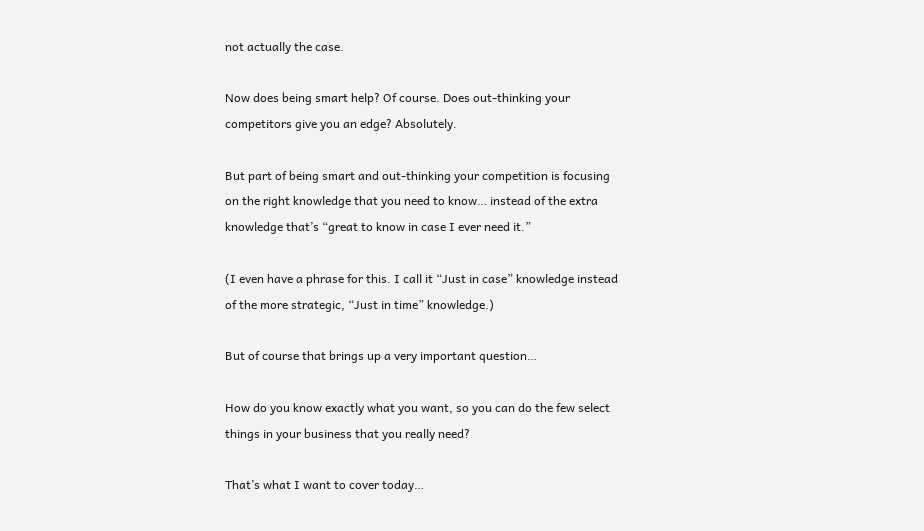not actually the case.

Now does being smart help? Of course. Does out-thinking your competitors give you an edge? Absolutely.

But part of being smart and out-thinking your competition is focusing on the right knowledge that you need to know… instead of the extra knowledge that’s “great to know in case I ever need it.”

(I even have a phrase for this. I call it “Just in case” knowledge instead of the more strategic, “Just in time” knowledge.)

But of course that brings up a very important question…

How do you know exactly what you want, so you can do the few select things in your business that you really need?

That’s what I want to cover today…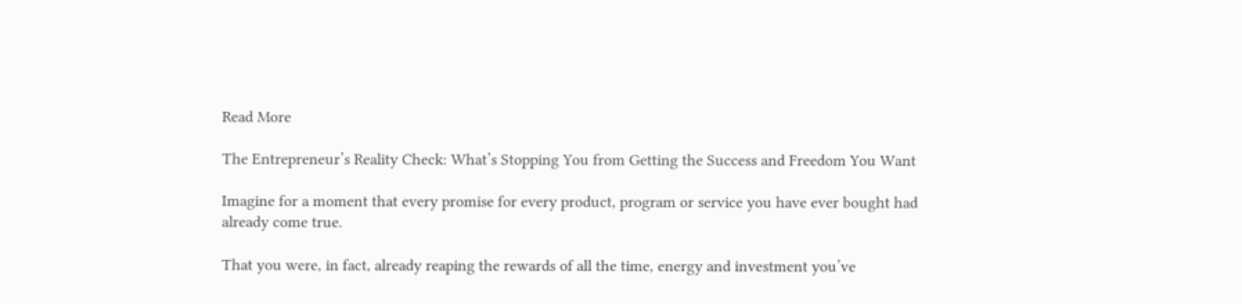Read More

The Entrepreneur’s Reality Check: What’s Stopping You from Getting the Success and Freedom You Want

Imagine for a moment that every promise for every product, program or service you have ever bought had already come true.

That you were, in fact, already reaping the rewards of all the time, energy and investment you’ve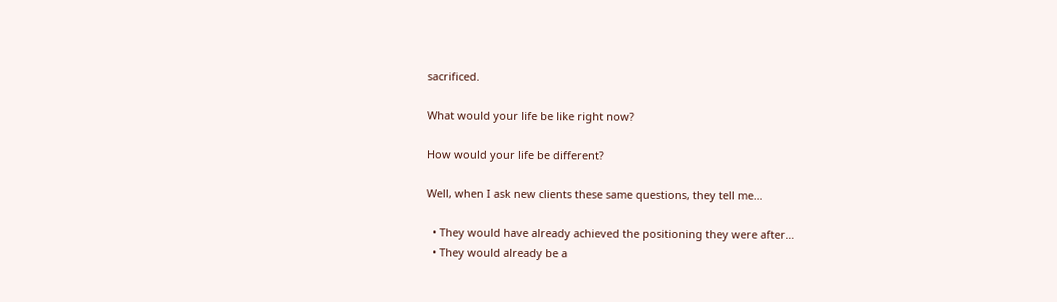sacrificed.

What would your life be like right now?

How would your life be different?

Well, when I ask new clients these same questions, they tell me…

  • They would have already achieved the positioning they were after…
  • They would already be a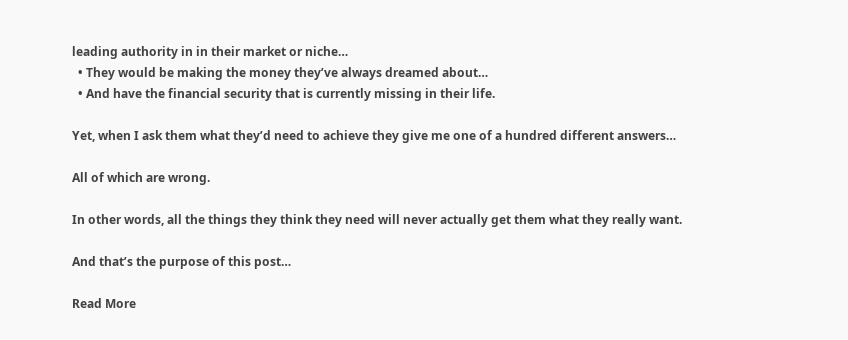leading authority in in their market or niche…
  • They would be making the money they’ve always dreamed about…
  • And have the financial security that is currently missing in their life.

Yet, when I ask them what they’d need to achieve they give me one of a hundred different answers…

All of which are wrong.

In other words, all the things they think they need will never actually get them what they really want.

And that’s the purpose of this post…

Read More